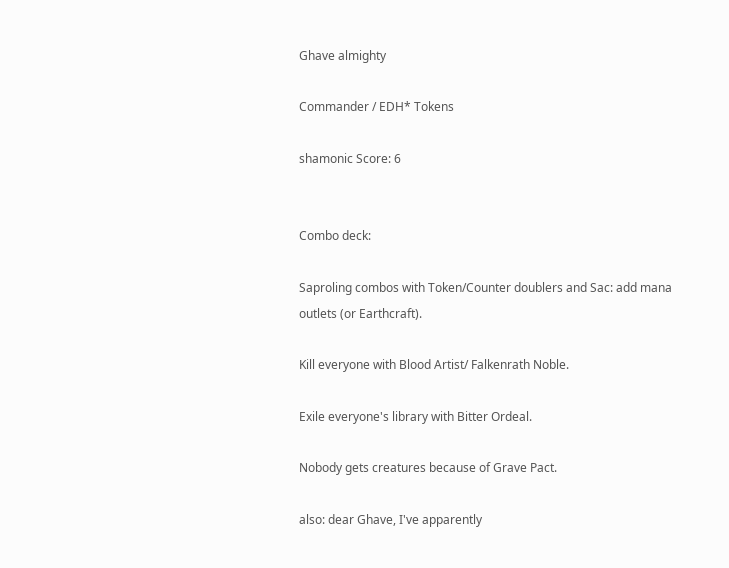Ghave almighty

Commander / EDH* Tokens

shamonic Score: 6


Combo deck:

Saproling combos with Token/Counter doublers and Sac: add mana outlets (or Earthcraft).

Kill everyone with Blood Artist/ Falkenrath Noble.

Exile everyone's library with Bitter Ordeal.

Nobody gets creatures because of Grave Pact.

also: dear Ghave, I've apparently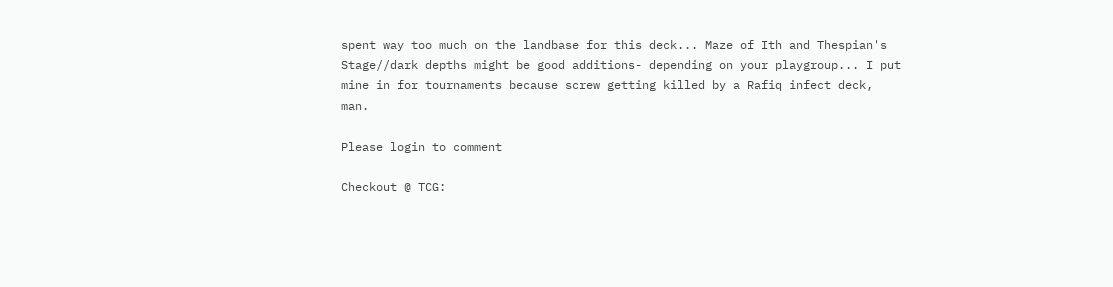spent way too much on the landbase for this deck... Maze of Ith and Thespian's Stage//dark depths might be good additions- depending on your playgroup... I put mine in for tournaments because screw getting killed by a Rafiq infect deck, man.

Please login to comment

Checkout @ TCG: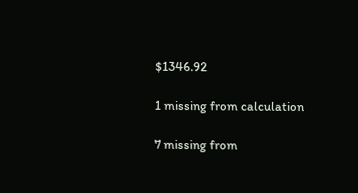$1346.92

1 missing from calculation

7 missing from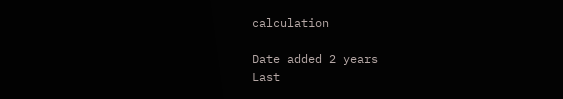calculation

Date added 2 years
Last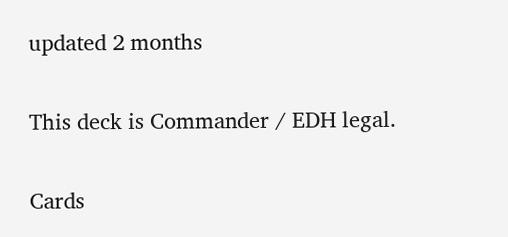updated 2 months

This deck is Commander / EDH legal.

Cards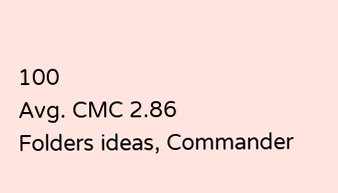100
Avg. CMC 2.86
Folders ideas, Commander